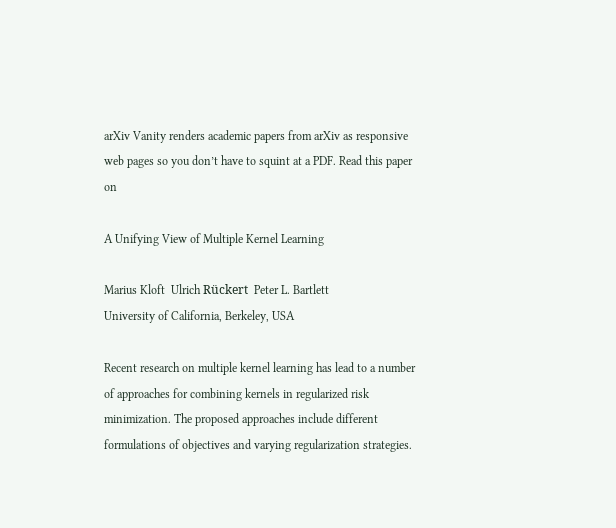arXiv Vanity renders academic papers from arXiv as responsive web pages so you don’t have to squint at a PDF. Read this paper on

A Unifying View of Multiple Kernel Learning

Marius Kloft  Ulrich Rückert  Peter L. Bartlett
University of California, Berkeley, USA

Recent research on multiple kernel learning has lead to a number of approaches for combining kernels in regularized risk minimization. The proposed approaches include different formulations of objectives and varying regularization strategies.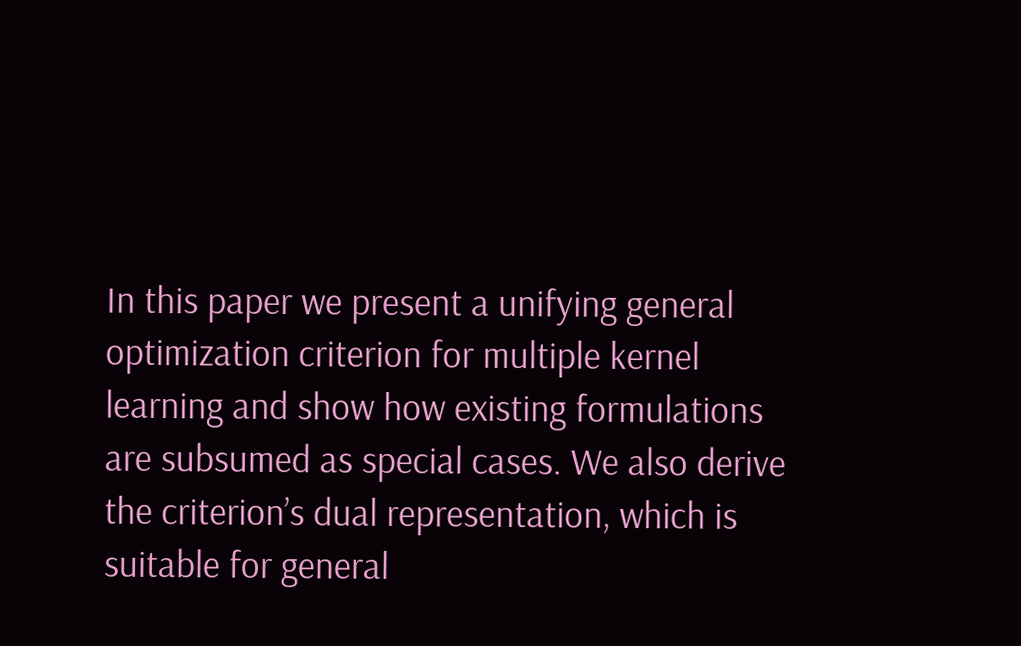In this paper we present a unifying general optimization criterion for multiple kernel learning and show how existing formulations are subsumed as special cases. We also derive the criterion’s dual representation, which is suitable for general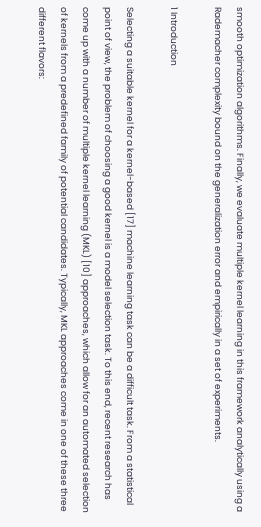smooth optimization algorithms. Finally, we evaluate multiple kernel learning in this framework analytically using a Rademacher complexity bound on the generalization error and empirically in a set of experiments.

1 Introduction

Selecting a suitable kernel for a kernel-based [17] machine learning task can be a difficult task. From a statistical point of view, the problem of choosing a good kernel is a model selection task. To this end, recent research has come up with a number of multiple kernel learning (MKL) [10] approaches, which allow for an automated selection of kernels from a predefined family of potential candidates. Typically, MKL approaches come in one of these three different flavors: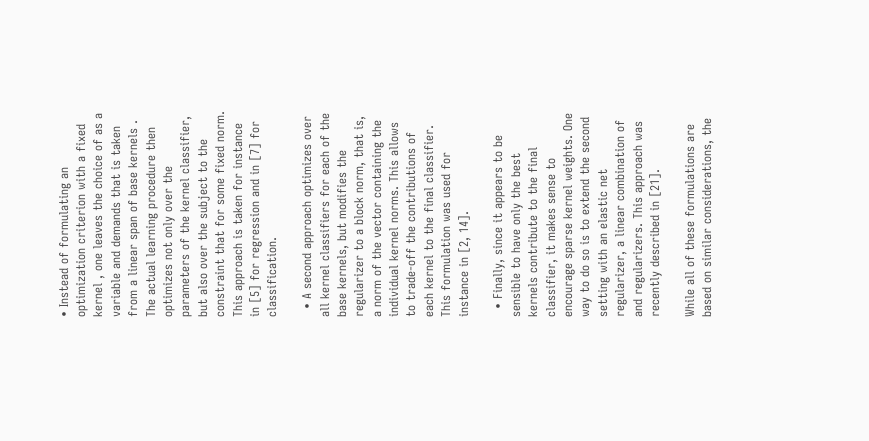• Instead of formulating an optimization criterion with a fixed kernel , one leaves the choice of as a variable and demands that is taken from a linear span of base kernels . The actual learning procedure then optimizes not only over the parameters of the kernel classifier, but also over the subject to the constraint that for some fixed norm. This approach is taken for instance in [5] for regression and in [7] for classification.

  • A second approach optimizes over all kernel classifiers for each of the base kernels, but modifies the regularizer to a block norm, that is, a norm of the vector containing the individual kernel norms. This allows to trade-off the contributions of each kernel to the final classifier. This formulation was used for instance in [2, 14].

  • Finally, since it appears to be sensible to have only the best kernels contribute to the final classifier, it makes sense to encourage sparse kernel weights. One way to do so is to extend the second setting with an elastic net regularizer, a linear combination of and regularizers. This approach was recently described in [21].

While all of these formulations are based on similar considerations, the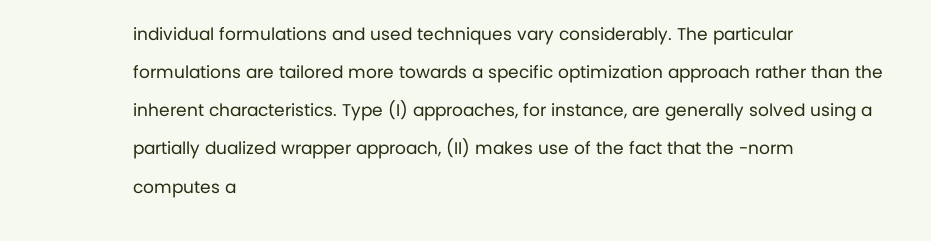individual formulations and used techniques vary considerably. The particular formulations are tailored more towards a specific optimization approach rather than the inherent characteristics. Type (I) approaches, for instance, are generally solved using a partially dualized wrapper approach, (II) makes use of the fact that the -norm computes a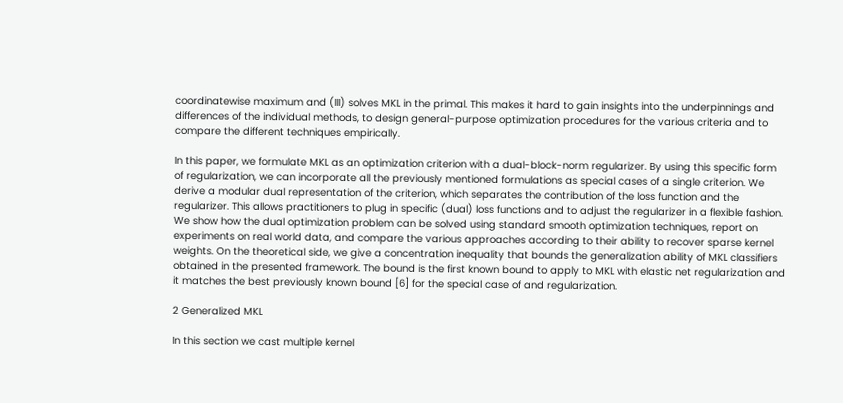coordinatewise maximum and (III) solves MKL in the primal. This makes it hard to gain insights into the underpinnings and differences of the individual methods, to design general-purpose optimization procedures for the various criteria and to compare the different techniques empirically.

In this paper, we formulate MKL as an optimization criterion with a dual-block-norm regularizer. By using this specific form of regularization, we can incorporate all the previously mentioned formulations as special cases of a single criterion. We derive a modular dual representation of the criterion, which separates the contribution of the loss function and the regularizer. This allows practitioners to plug in specific (dual) loss functions and to adjust the regularizer in a flexible fashion. We show how the dual optimization problem can be solved using standard smooth optimization techniques, report on experiments on real world data, and compare the various approaches according to their ability to recover sparse kernel weights. On the theoretical side, we give a concentration inequality that bounds the generalization ability of MKL classifiers obtained in the presented framework. The bound is the first known bound to apply to MKL with elastic net regularization and it matches the best previously known bound [6] for the special case of and regularization.

2 Generalized MKL

In this section we cast multiple kernel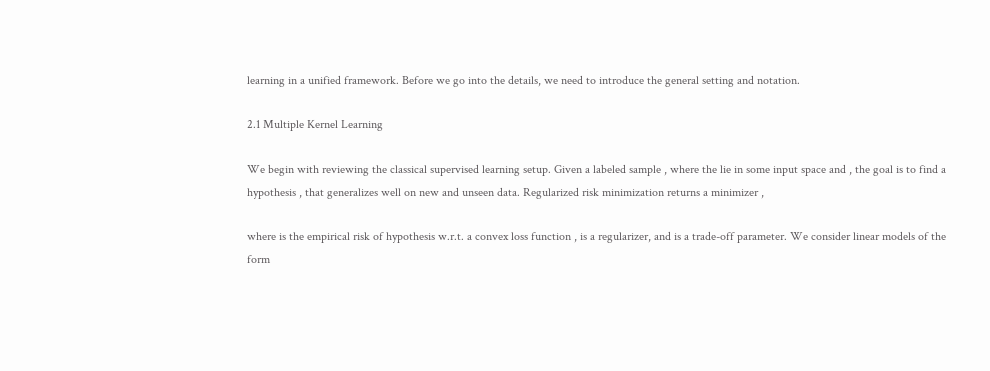learning in a unified framework. Before we go into the details, we need to introduce the general setting and notation.

2.1 Multiple Kernel Learning

We begin with reviewing the classical supervised learning setup. Given a labeled sample , where the lie in some input space and , the goal is to find a hypothesis , that generalizes well on new and unseen data. Regularized risk minimization returns a minimizer ,

where is the empirical risk of hypothesis w.r.t. a convex loss function , is a regularizer, and is a trade-off parameter. We consider linear models of the form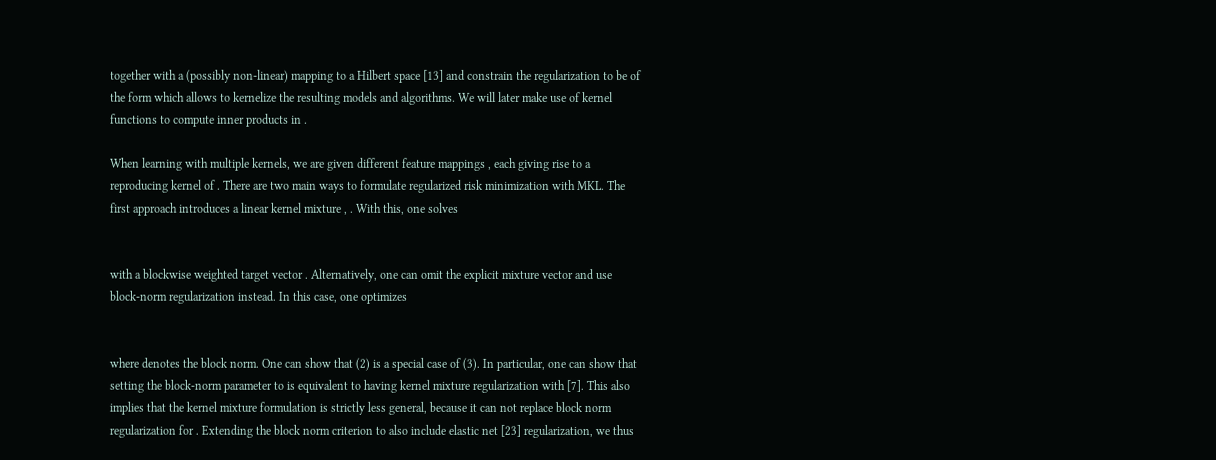together with a (possibly non-linear) mapping to a Hilbert space [13] and constrain the regularization to be of the form which allows to kernelize the resulting models and algorithms. We will later make use of kernel functions to compute inner products in .

When learning with multiple kernels, we are given different feature mappings , each giving rise to a reproducing kernel of . There are two main ways to formulate regularized risk minimization with MKL. The first approach introduces a linear kernel mixture , . With this, one solves


with a blockwise weighted target vector . Alternatively, one can omit the explicit mixture vector and use block-norm regularization instead. In this case, one optimizes


where denotes the block norm. One can show that (2) is a special case of (3). In particular, one can show that setting the block-norm parameter to is equivalent to having kernel mixture regularization with [7]. This also implies that the kernel mixture formulation is strictly less general, because it can not replace block norm regularization for . Extending the block norm criterion to also include elastic net [23] regularization, we thus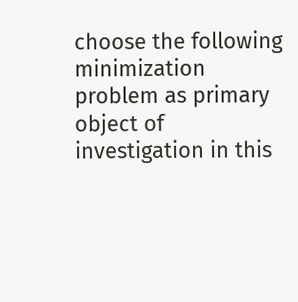choose the following minimization problem as primary object of investigation in this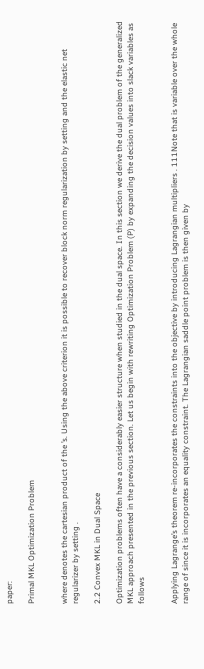paper:

Primal MKL Optimization Problem


where denotes the cartesian product of the ’s. Using the above criterion it is possible to recover block norm regularization by setting and the elastic net regularizer by setting .

2.2 Convex MKL in Dual Space

Optimization problems often have a considerably easier structure when studied in the dual space. In this section we derive the dual problem of the generalized MKL approach presented in the previous section. Let us begin with rewriting Optimization Problem (P) by expanding the decision values into slack variables as follows


Applying Lagrange’s theorem re-incorporates the constraints into the objective by introducing Lagrangian multipliers . 111Note that is variable over the whole range of since it is incorporates an equality constraint. The Lagrangian saddle point problem is then given by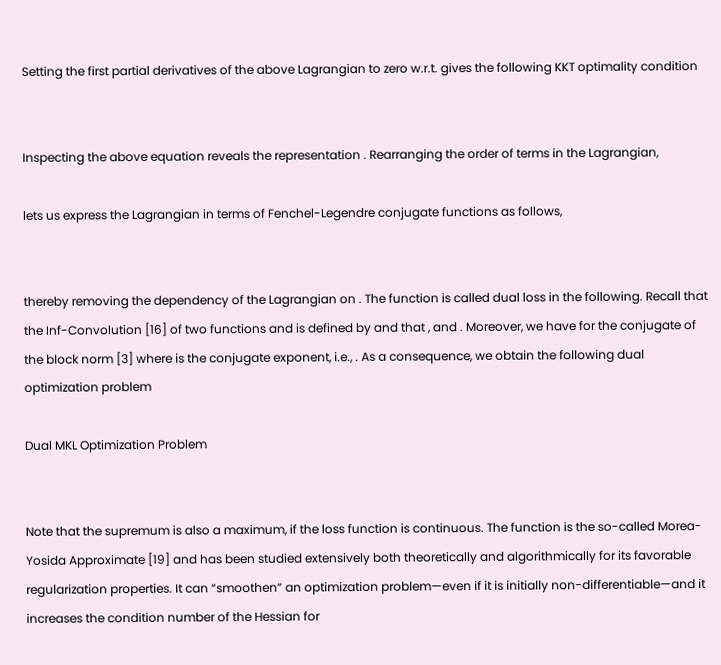Setting the first partial derivatives of the above Lagrangian to zero w.r.t. gives the following KKT optimality condition


Inspecting the above equation reveals the representation . Rearranging the order of terms in the Lagrangian,

lets us express the Lagrangian in terms of Fenchel-Legendre conjugate functions as follows,


thereby removing the dependency of the Lagrangian on . The function is called dual loss in the following. Recall that the Inf-Convolution [16] of two functions and is defined by and that , and . Moreover, we have for the conjugate of the block norm [3] where is the conjugate exponent, i.e., . As a consequence, we obtain the following dual optimization problem

Dual MKL Optimization Problem


Note that the supremum is also a maximum, if the loss function is continuous. The function is the so-called Morea-Yosida Approximate [19] and has been studied extensively both theoretically and algorithmically for its favorable regularization properties. It can “smoothen” an optimization problem—even if it is initially non-differentiable—and it increases the condition number of the Hessian for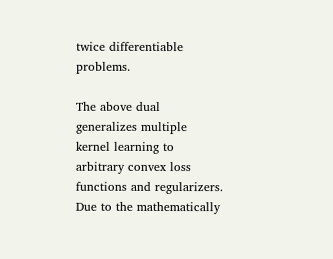twice differentiable problems.

The above dual generalizes multiple kernel learning to arbitrary convex loss functions and regularizers. Due to the mathematically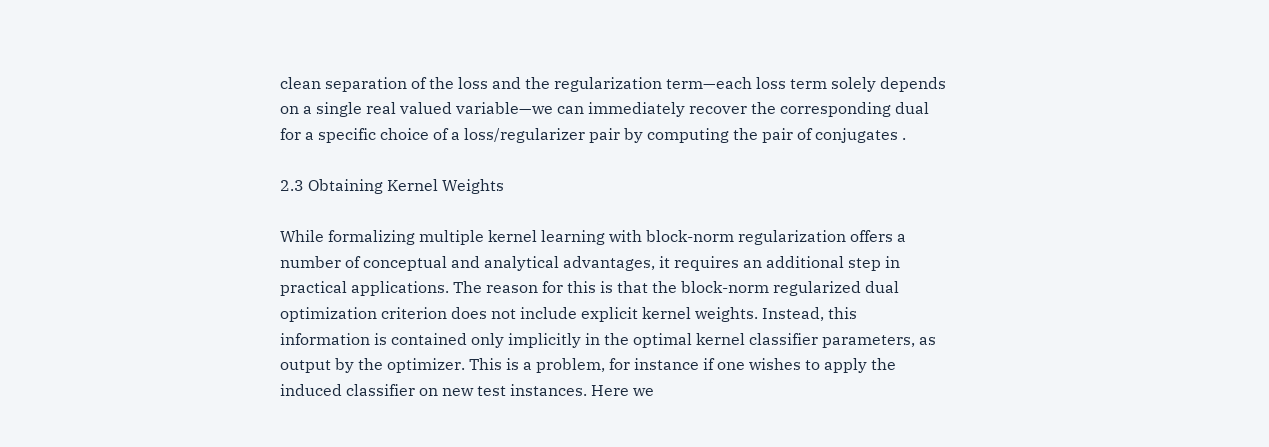clean separation of the loss and the regularization term—each loss term solely depends on a single real valued variable—we can immediately recover the corresponding dual for a specific choice of a loss/regularizer pair by computing the pair of conjugates .

2.3 Obtaining Kernel Weights

While formalizing multiple kernel learning with block-norm regularization offers a number of conceptual and analytical advantages, it requires an additional step in practical applications. The reason for this is that the block-norm regularized dual optimization criterion does not include explicit kernel weights. Instead, this information is contained only implicitly in the optimal kernel classifier parameters, as output by the optimizer. This is a problem, for instance if one wishes to apply the induced classifier on new test instances. Here we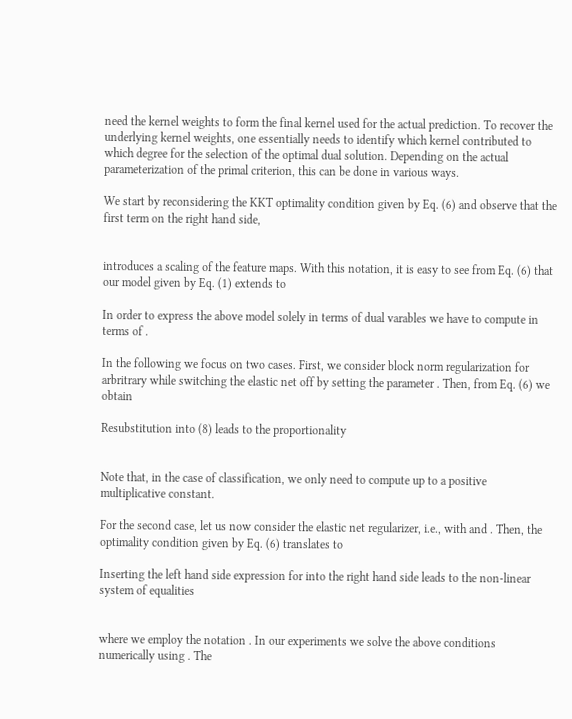need the kernel weights to form the final kernel used for the actual prediction. To recover the underlying kernel weights, one essentially needs to identify which kernel contributed to which degree for the selection of the optimal dual solution. Depending on the actual parameterization of the primal criterion, this can be done in various ways.

We start by reconsidering the KKT optimality condition given by Eq. (6) and observe that the first term on the right hand side,


introduces a scaling of the feature maps. With this notation, it is easy to see from Eq. (6) that our model given by Eq. (1) extends to

In order to express the above model solely in terms of dual varables we have to compute in terms of .

In the following we focus on two cases. First, we consider block norm regularization for arbritrary while switching the elastic net off by setting the parameter . Then, from Eq. (6) we obtain

Resubstitution into (8) leads to the proportionality


Note that, in the case of classification, we only need to compute up to a positive multiplicative constant.

For the second case, let us now consider the elastic net regularizer, i.e., with and . Then, the optimality condition given by Eq. (6) translates to

Inserting the left hand side expression for into the right hand side leads to the non-linear system of equalities


where we employ the notation . In our experiments we solve the above conditions numerically using . The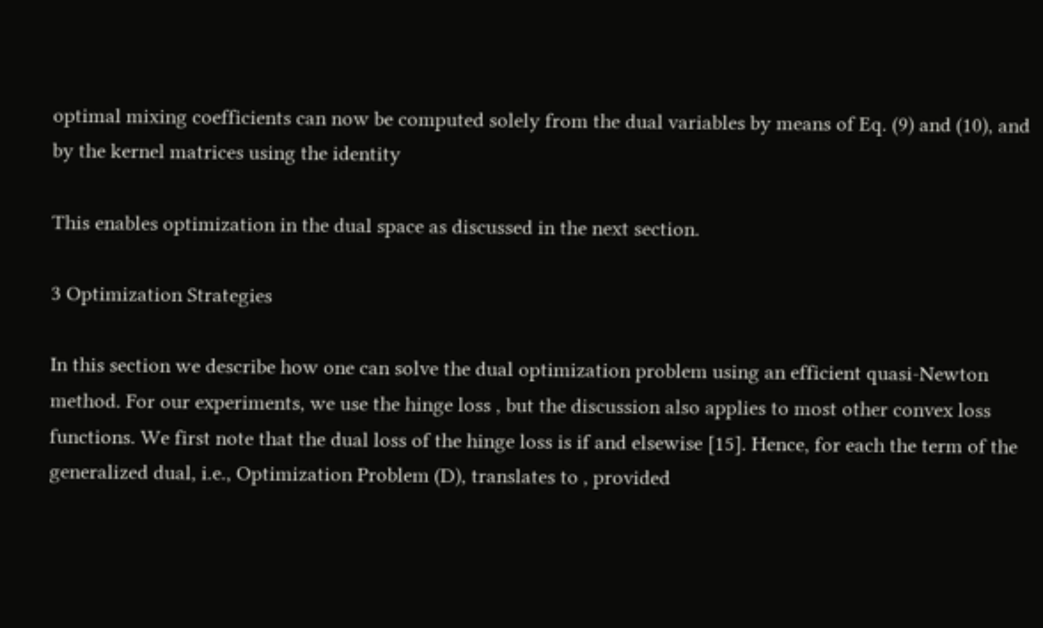optimal mixing coefficients can now be computed solely from the dual variables by means of Eq. (9) and (10), and by the kernel matrices using the identity

This enables optimization in the dual space as discussed in the next section.

3 Optimization Strategies

In this section we describe how one can solve the dual optimization problem using an efficient quasi-Newton method. For our experiments, we use the hinge loss , but the discussion also applies to most other convex loss functions. We first note that the dual loss of the hinge loss is if and elsewise [15]. Hence, for each the term of the generalized dual, i.e., Optimization Problem (D), translates to , provided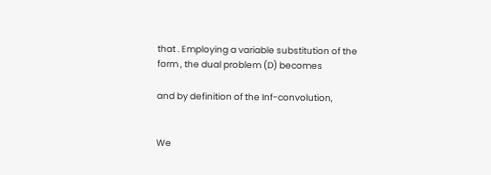that . Employing a variable substitution of the form , the dual problem (D) becomes

and by definition of the Inf-convolution,


We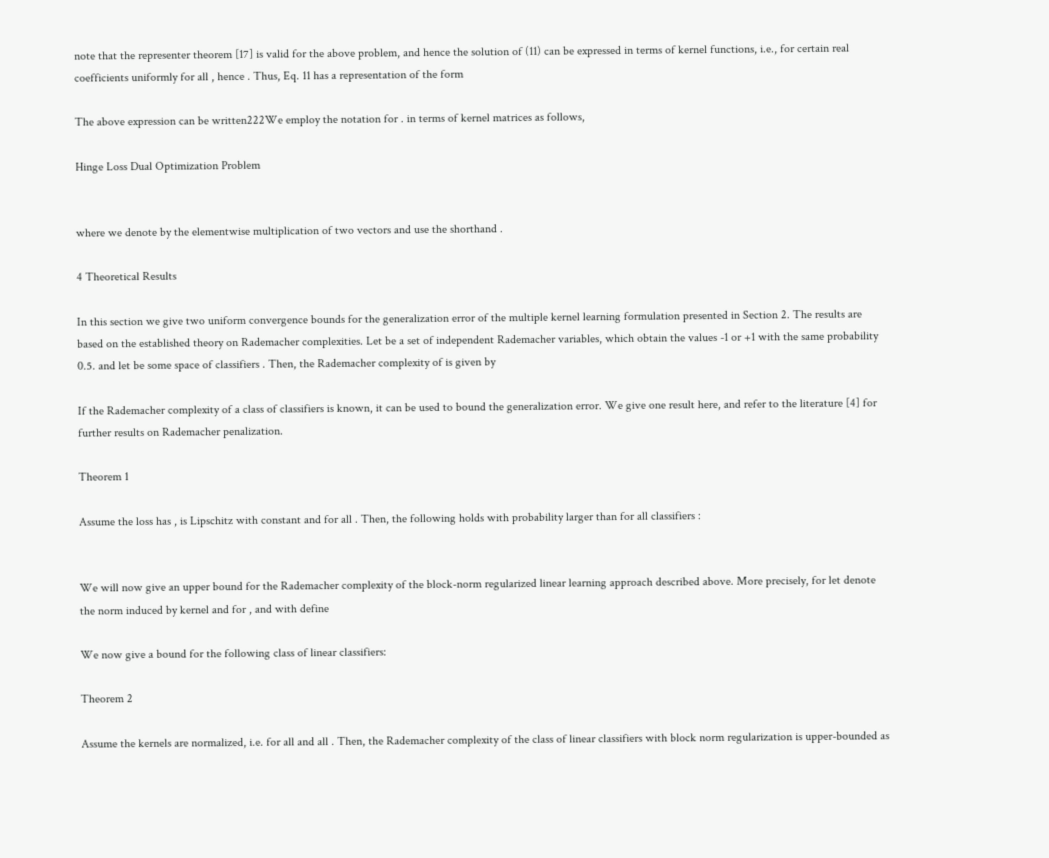note that the representer theorem [17] is valid for the above problem, and hence the solution of (11) can be expressed in terms of kernel functions, i.e., for certain real coefficients uniformly for all , hence . Thus, Eq. 11 has a representation of the form

The above expression can be written222We employ the notation for . in terms of kernel matrices as follows,

Hinge Loss Dual Optimization Problem


where we denote by the elementwise multiplication of two vectors and use the shorthand .

4 Theoretical Results

In this section we give two uniform convergence bounds for the generalization error of the multiple kernel learning formulation presented in Section 2. The results are based on the established theory on Rademacher complexities. Let be a set of independent Rademacher variables, which obtain the values -1 or +1 with the same probability 0.5. and let be some space of classifiers . Then, the Rademacher complexity of is given by

If the Rademacher complexity of a class of classifiers is known, it can be used to bound the generalization error. We give one result here, and refer to the literature [4] for further results on Rademacher penalization.

Theorem 1

Assume the loss has , is Lipschitz with constant and for all . Then, the following holds with probability larger than for all classifiers :


We will now give an upper bound for the Rademacher complexity of the block-norm regularized linear learning approach described above. More precisely, for let denote the norm induced by kernel and for , and with define

We now give a bound for the following class of linear classifiers:

Theorem 2

Assume the kernels are normalized, i.e. for all and all . Then, the Rademacher complexity of the class of linear classifiers with block norm regularization is upper-bounded as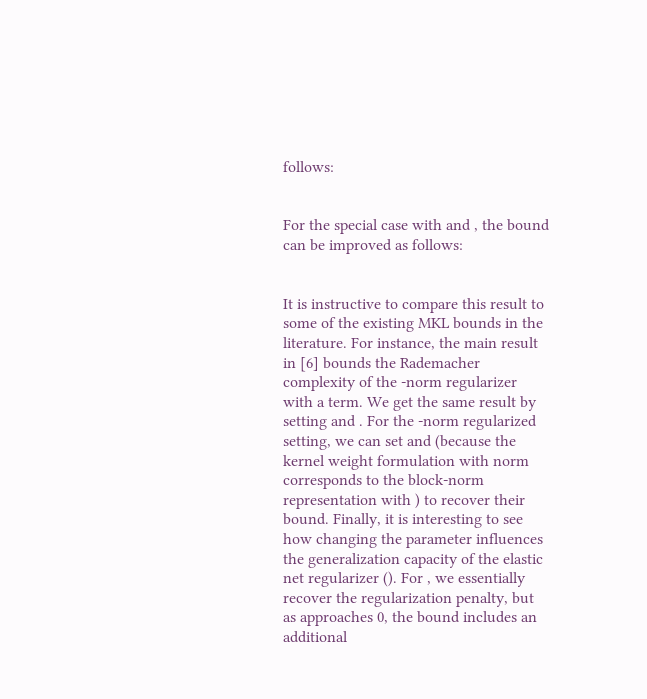follows:


For the special case with and , the bound can be improved as follows:


It is instructive to compare this result to some of the existing MKL bounds in the literature. For instance, the main result in [6] bounds the Rademacher complexity of the -norm regularizer with a term. We get the same result by setting and . For the -norm regularized setting, we can set and (because the kernel weight formulation with norm corresponds to the block-norm representation with ) to recover their bound. Finally, it is interesting to see how changing the parameter influences the generalization capacity of the elastic net regularizer (). For , we essentially recover the regularization penalty, but as approaches 0, the bound includes an additional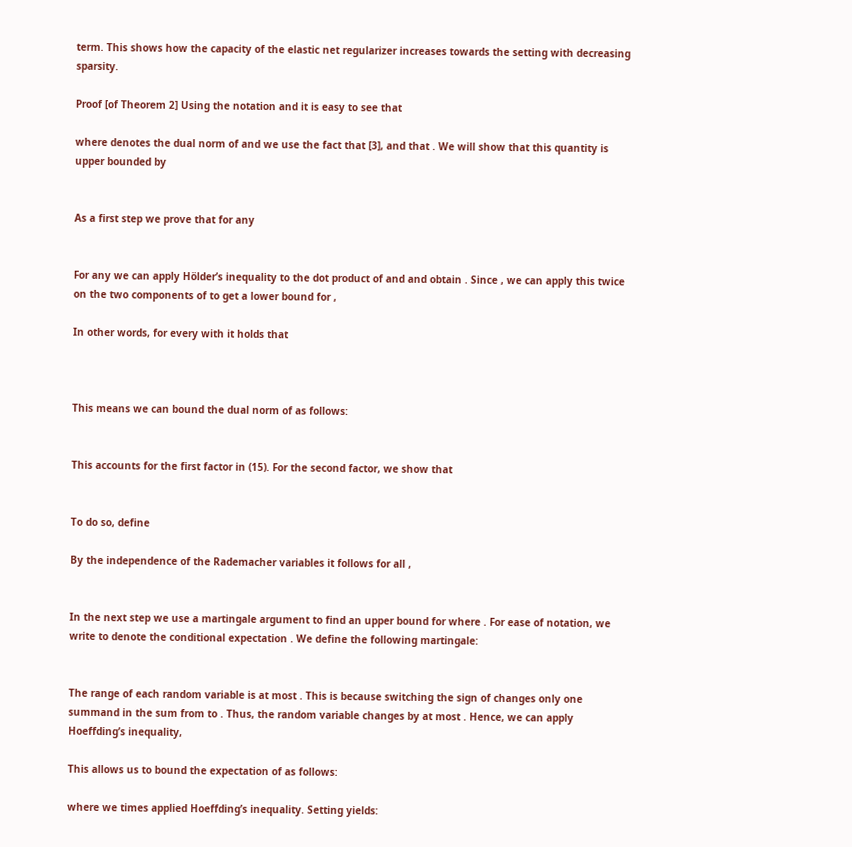term. This shows how the capacity of the elastic net regularizer increases towards the setting with decreasing sparsity.

Proof [of Theorem 2] Using the notation and it is easy to see that

where denotes the dual norm of and we use the fact that [3], and that . We will show that this quantity is upper bounded by


As a first step we prove that for any


For any we can apply Hölder’s inequality to the dot product of and and obtain . Since , we can apply this twice on the two components of to get a lower bound for ,

In other words, for every with it holds that



This means we can bound the dual norm of as follows:


This accounts for the first factor in (15). For the second factor, we show that


To do so, define

By the independence of the Rademacher variables it follows for all ,


In the next step we use a martingale argument to find an upper bound for where . For ease of notation, we write to denote the conditional expectation . We define the following martingale:


The range of each random variable is at most . This is because switching the sign of changes only one summand in the sum from to . Thus, the random variable changes by at most . Hence, we can apply Hoeffding’s inequality,

This allows us to bound the expectation of as follows:

where we times applied Hoeffding’s inequality. Setting yields: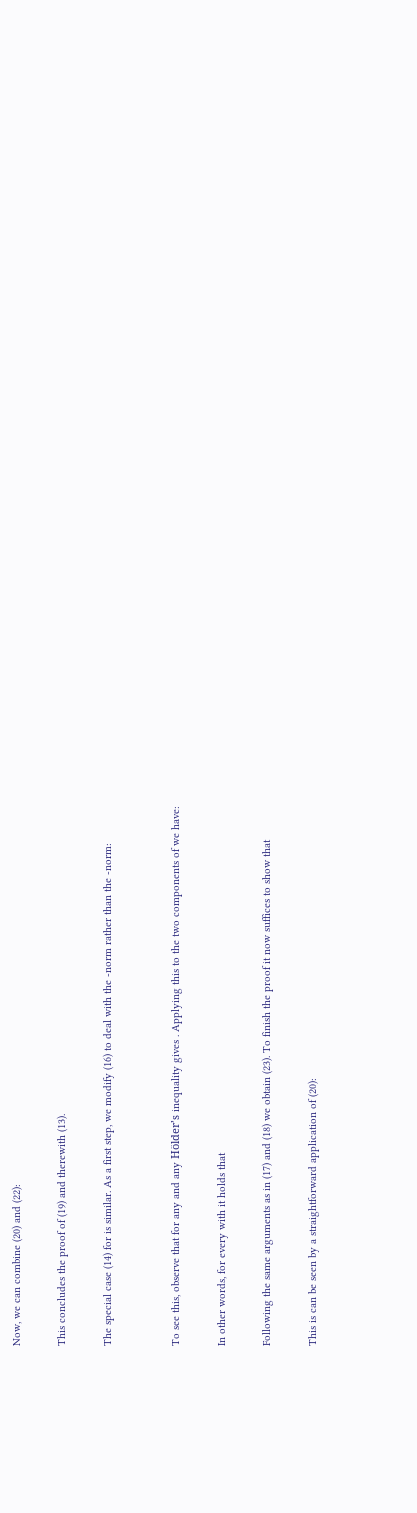Now, we can combine (20) and (22):

This concludes the proof of (19) and therewith (13).

The special case (14) for is similar. As a first step, we modify (16) to deal with the -norm rather than the -norm:


To see this, observe that for any and any Hölder’s inequality gives . Applying this to the two components of we have:

In other words, for every with it holds that

Following the same arguments as in (17) and (18) we obtain (23). To finish the proof it now suffices to show that

This is can be seen by a straightforward application of (20):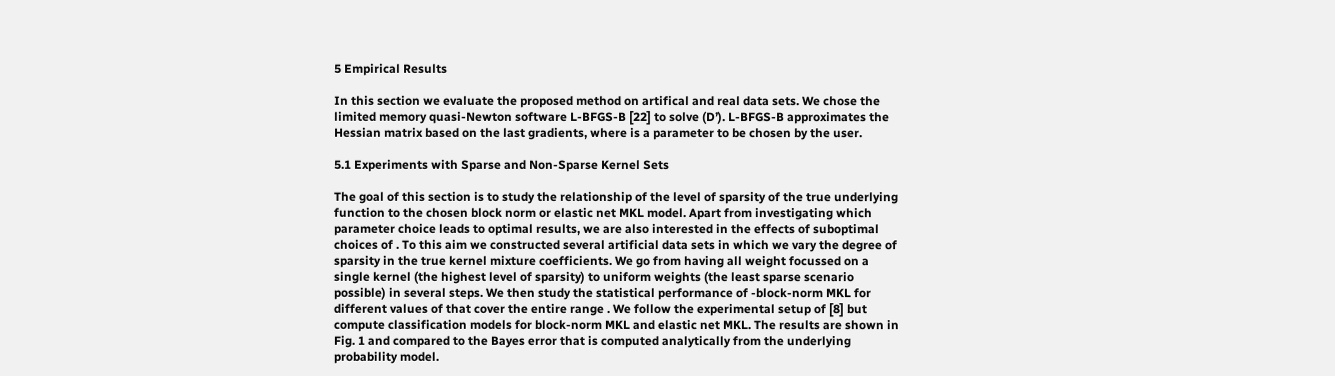5 Empirical Results

In this section we evaluate the proposed method on artifical and real data sets. We chose the limited memory quasi-Newton software L-BFGS-B [22] to solve (D’). L-BFGS-B approximates the Hessian matrix based on the last gradients, where is a parameter to be chosen by the user.

5.1 Experiments with Sparse and Non-Sparse Kernel Sets

The goal of this section is to study the relationship of the level of sparsity of the true underlying function to the chosen block norm or elastic net MKL model. Apart from investigating which parameter choice leads to optimal results, we are also interested in the effects of suboptimal choices of . To this aim we constructed several artificial data sets in which we vary the degree of sparsity in the true kernel mixture coefficients. We go from having all weight focussed on a single kernel (the highest level of sparsity) to uniform weights (the least sparse scenario possible) in several steps. We then study the statistical performance of -block-norm MKL for different values of that cover the entire range . We follow the experimental setup of [8] but compute classification models for block-norm MKL and elastic net MKL. The results are shown in Fig. 1 and compared to the Bayes error that is computed analytically from the underlying probability model.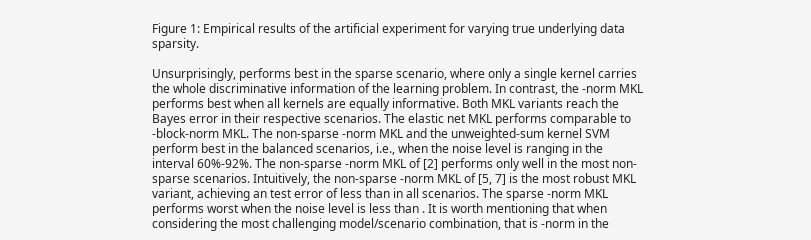Figure 1: Empirical results of the artificial experiment for varying true underlying data sparsity.

Unsurprisingly, performs best in the sparse scenario, where only a single kernel carries the whole discriminative information of the learning problem. In contrast, the -norm MKL performs best when all kernels are equally informative. Both MKL variants reach the Bayes error in their respective scenarios. The elastic net MKL performs comparable to -block-norm MKL. The non-sparse -norm MKL and the unweighted-sum kernel SVM perform best in the balanced scenarios, i.e., when the noise level is ranging in the interval 60%-92%. The non-sparse -norm MKL of [2] performs only well in the most non-sparse scenarios. Intuitively, the non-sparse -norm MKL of [5, 7] is the most robust MKL variant, achieving an test error of less than in all scenarios. The sparse -norm MKL performs worst when the noise level is less than . It is worth mentioning that when considering the most challenging model/scenario combination, that is -norm in the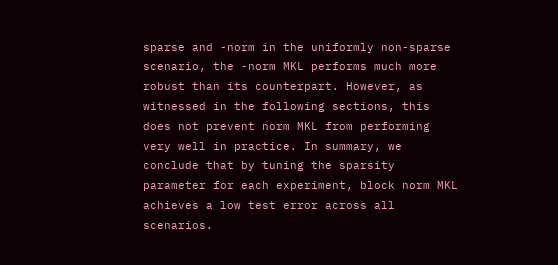sparse and -norm in the uniformly non-sparse scenario, the -norm MKL performs much more robust than its counterpart. However, as witnessed in the following sections, this does not prevent norm MKL from performing very well in practice. In summary, we conclude that by tuning the sparsity parameter for each experiment, block norm MKL achieves a low test error across all scenarios.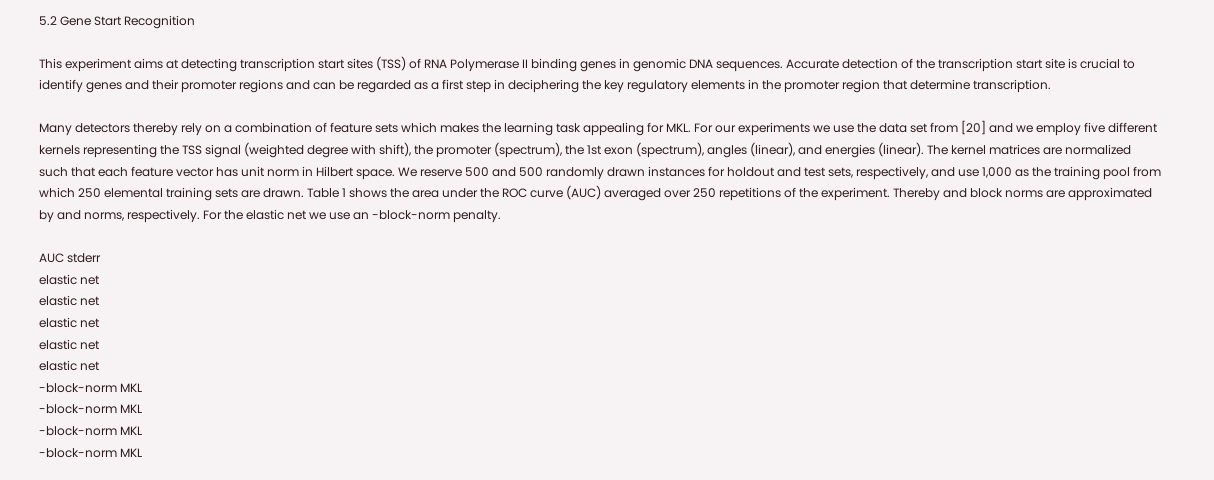5.2 Gene Start Recognition

This experiment aims at detecting transcription start sites (TSS) of RNA Polymerase II binding genes in genomic DNA sequences. Accurate detection of the transcription start site is crucial to identify genes and their promoter regions and can be regarded as a first step in deciphering the key regulatory elements in the promoter region that determine transcription.

Many detectors thereby rely on a combination of feature sets which makes the learning task appealing for MKL. For our experiments we use the data set from [20] and we employ five different kernels representing the TSS signal (weighted degree with shift), the promoter (spectrum), the 1st exon (spectrum), angles (linear), and energies (linear). The kernel matrices are normalized such that each feature vector has unit norm in Hilbert space. We reserve 500 and 500 randomly drawn instances for holdout and test sets, respectively, and use 1,000 as the training pool from which 250 elemental training sets are drawn. Table 1 shows the area under the ROC curve (AUC) averaged over 250 repetitions of the experiment. Thereby and block norms are approximated by and norms, respectively. For the elastic net we use an -block-norm penalty.

AUC stderr
elastic net
elastic net
elastic net
elastic net
elastic net
-block-norm MKL
-block-norm MKL
-block-norm MKL
-block-norm MKL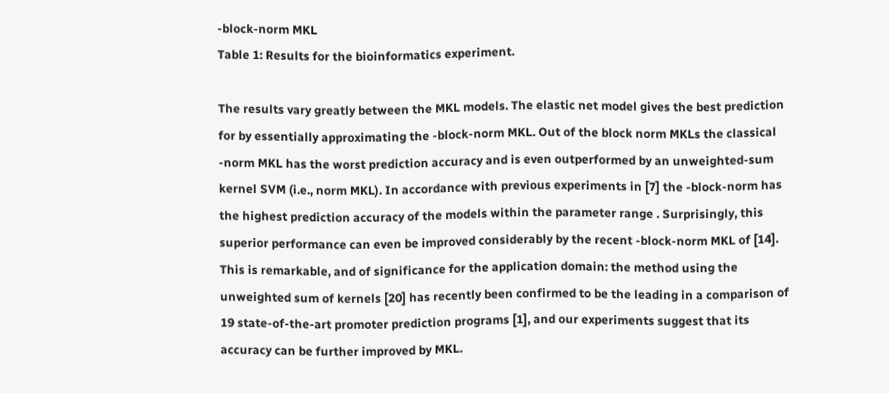-block-norm MKL
Table 1: Results for the bioinformatics experiment.

The results vary greatly between the MKL models. The elastic net model gives the best prediction for by essentially approximating the -block-norm MKL. Out of the block norm MKLs the classical -norm MKL has the worst prediction accuracy and is even outperformed by an unweighted-sum kernel SVM (i.e., norm MKL). In accordance with previous experiments in [7] the -block-norm has the highest prediction accuracy of the models within the parameter range . Surprisingly, this superior performance can even be improved considerably by the recent -block-norm MKL of [14]. This is remarkable, and of significance for the application domain: the method using the unweighted sum of kernels [20] has recently been confirmed to be the leading in a comparison of 19 state-of-the-art promoter prediction programs [1], and our experiments suggest that its accuracy can be further improved by MKL.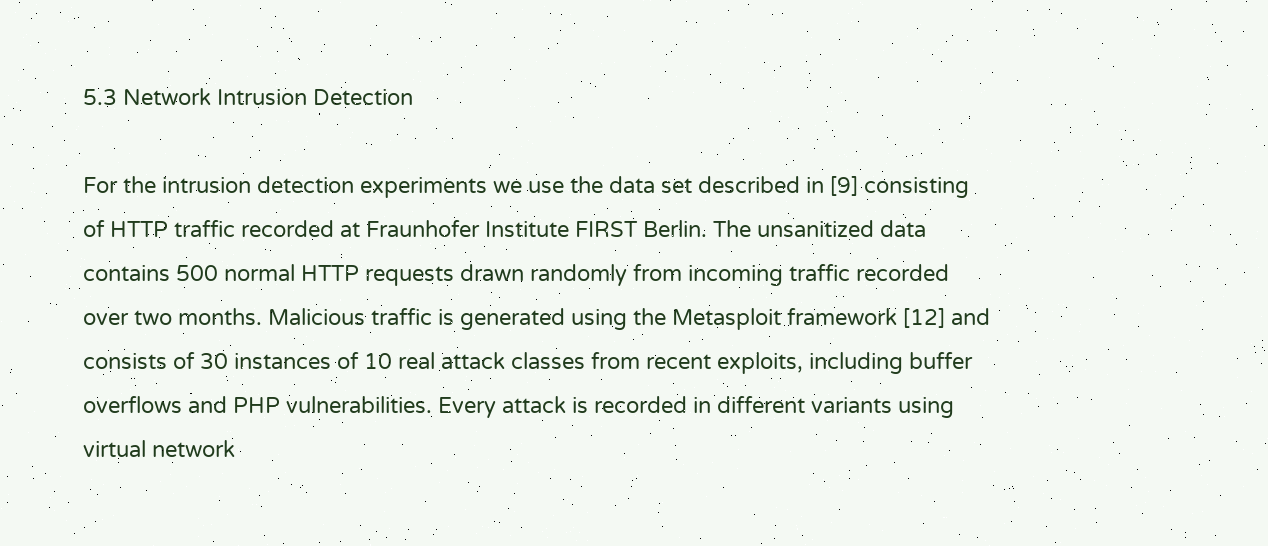5.3 Network Intrusion Detection

For the intrusion detection experiments we use the data set described in [9] consisting of HTTP traffic recorded at Fraunhofer Institute FIRST Berlin. The unsanitized data contains 500 normal HTTP requests drawn randomly from incoming traffic recorded over two months. Malicious traffic is generated using the Metasploit framework [12] and consists of 30 instances of 10 real attack classes from recent exploits, including buffer overflows and PHP vulnerabilities. Every attack is recorded in different variants using virtual network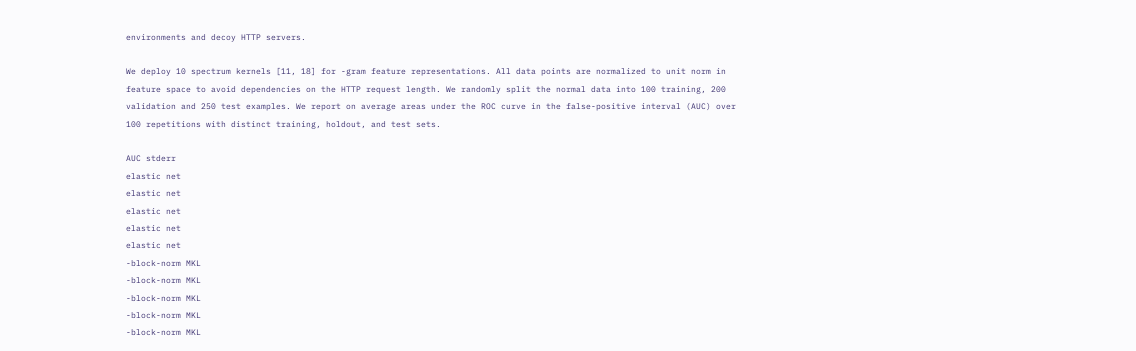environments and decoy HTTP servers.

We deploy 10 spectrum kernels [11, 18] for -gram feature representations. All data points are normalized to unit norm in feature space to avoid dependencies on the HTTP request length. We randomly split the normal data into 100 training, 200 validation and 250 test examples. We report on average areas under the ROC curve in the false-positive interval (AUC) over 100 repetitions with distinct training, holdout, and test sets.

AUC stderr
elastic net
elastic net
elastic net
elastic net
elastic net
-block-norm MKL
-block-norm MKL
-block-norm MKL
-block-norm MKL
-block-norm MKL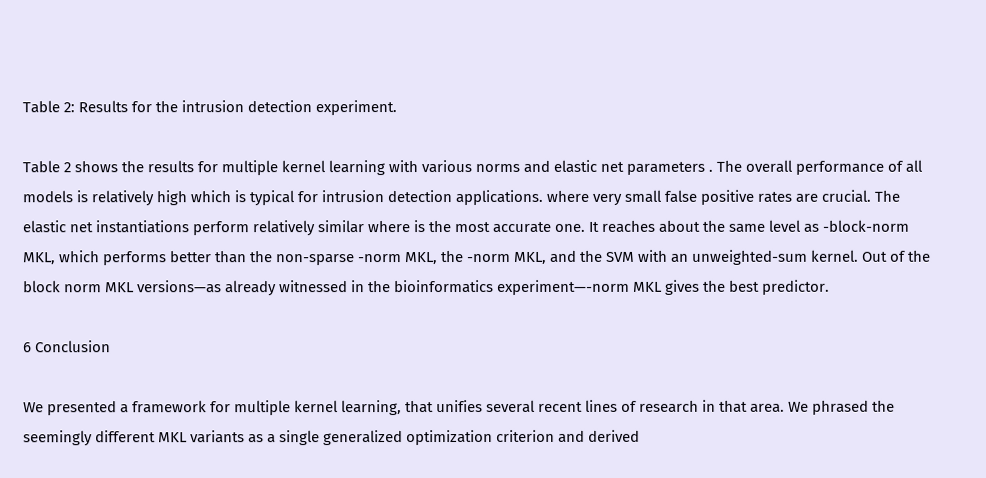Table 2: Results for the intrusion detection experiment.

Table 2 shows the results for multiple kernel learning with various norms and elastic net parameters . The overall performance of all models is relatively high which is typical for intrusion detection applications. where very small false positive rates are crucial. The elastic net instantiations perform relatively similar where is the most accurate one. It reaches about the same level as -block-norm MKL, which performs better than the non-sparse -norm MKL, the -norm MKL, and the SVM with an unweighted-sum kernel. Out of the block norm MKL versions—as already witnessed in the bioinformatics experiment—-norm MKL gives the best predictor.

6 Conclusion

We presented a framework for multiple kernel learning, that unifies several recent lines of research in that area. We phrased the seemingly different MKL variants as a single generalized optimization criterion and derived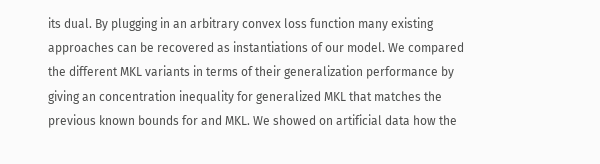its dual. By plugging in an arbitrary convex loss function many existing approaches can be recovered as instantiations of our model. We compared the different MKL variants in terms of their generalization performance by giving an concentration inequality for generalized MKL that matches the previous known bounds for and MKL. We showed on artificial data how the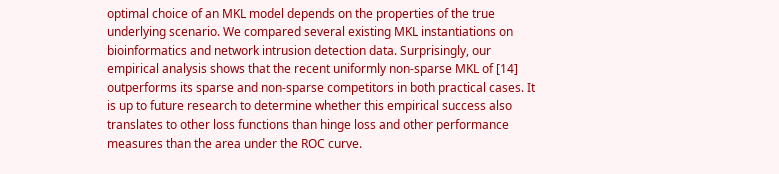optimal choice of an MKL model depends on the properties of the true underlying scenario. We compared several existing MKL instantiations on bioinformatics and network intrusion detection data. Surprisingly, our empirical analysis shows that the recent uniformly non-sparse MKL of [14] outperforms its sparse and non-sparse competitors in both practical cases. It is up to future research to determine whether this empirical success also translates to other loss functions than hinge loss and other performance measures than the area under the ROC curve.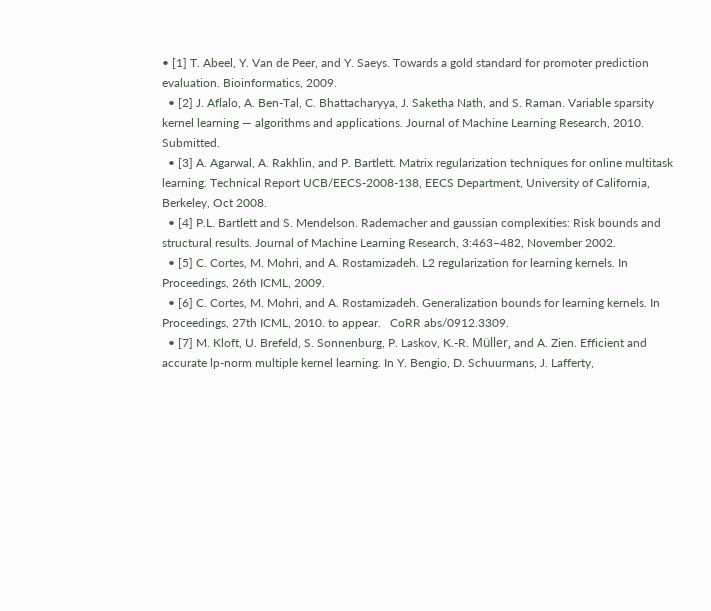• [1] T. Abeel, Y. Van de Peer, and Y. Saeys. Towards a gold standard for promoter prediction evaluation. Bioinformatics, 2009.
  • [2] J. Aflalo, A. Ben-Tal, C. Bhattacharyya, J. Saketha Nath, and S. Raman. Variable sparsity kernel learning — algorithms and applications. Journal of Machine Learning Research, 2010. Submitted.
  • [3] A. Agarwal, A. Rakhlin, and P. Bartlett. Matrix regularization techniques for online multitask learning. Technical Report UCB/EECS-2008-138, EECS Department, University of California, Berkeley, Oct 2008.
  • [4] P.L. Bartlett and S. Mendelson. Rademacher and gaussian complexities: Risk bounds and structural results. Journal of Machine Learning Research, 3:463–482, November 2002.
  • [5] C. Cortes, M. Mohri, and A. Rostamizadeh. L2 regularization for learning kernels. In Proceedings, 26th ICML, 2009.
  • [6] C. Cortes, M. Mohri, and A. Rostamizadeh. Generalization bounds for learning kernels. In Proceedings, 27th ICML, 2010. to appear.   CoRR abs/0912.3309.
  • [7] M. Kloft, U. Brefeld, S. Sonnenburg, P. Laskov, K.-R. Müller, and A. Zien. Efficient and accurate lp-norm multiple kernel learning. In Y. Bengio, D. Schuurmans, J. Lafferty,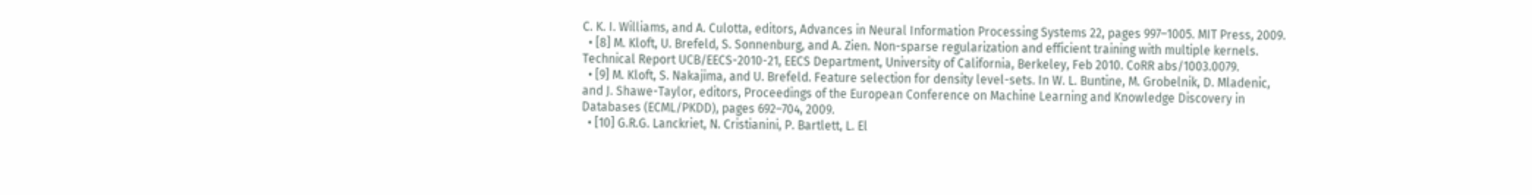C. K. I. Williams, and A. Culotta, editors, Advances in Neural Information Processing Systems 22, pages 997–1005. MIT Press, 2009.
  • [8] M. Kloft, U. Brefeld, S. Sonnenburg, and A. Zien. Non-sparse regularization and efficient training with multiple kernels. Technical Report UCB/EECS-2010-21, EECS Department, University of California, Berkeley, Feb 2010. CoRR abs/1003.0079.
  • [9] M. Kloft, S. Nakajima, and U. Brefeld. Feature selection for density level-sets. In W. L. Buntine, M. Grobelnik, D. Mladenic, and J. Shawe-Taylor, editors, Proceedings of the European Conference on Machine Learning and Knowledge Discovery in Databases (ECML/PKDD), pages 692–704, 2009.
  • [10] G.R.G. Lanckriet, N. Cristianini, P. Bartlett, L. El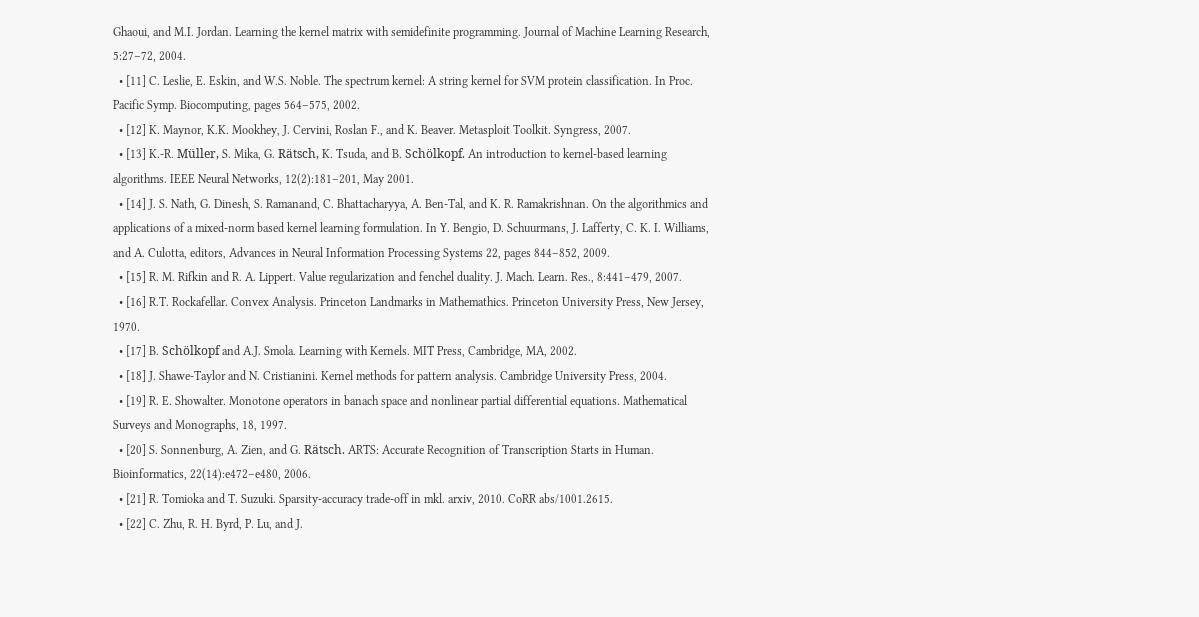Ghaoui, and M.I. Jordan. Learning the kernel matrix with semidefinite programming. Journal of Machine Learning Research, 5:27–72, 2004.
  • [11] C. Leslie, E. Eskin, and W.S. Noble. The spectrum kernel: A string kernel for SVM protein classification. In Proc. Pacific Symp. Biocomputing, pages 564–575, 2002.
  • [12] K. Maynor, K.K. Mookhey, J. Cervini, Roslan F., and K. Beaver. Metasploit Toolkit. Syngress, 2007.
  • [13] K.-R. Müller, S. Mika, G. Rätsch, K. Tsuda, and B. Schölkopf. An introduction to kernel-based learning algorithms. IEEE Neural Networks, 12(2):181–201, May 2001.
  • [14] J. S. Nath, G. Dinesh, S. Ramanand, C. Bhattacharyya, A. Ben-Tal, and K. R. Ramakrishnan. On the algorithmics and applications of a mixed-norm based kernel learning formulation. In Y. Bengio, D. Schuurmans, J. Lafferty, C. K. I. Williams, and A. Culotta, editors, Advances in Neural Information Processing Systems 22, pages 844–852, 2009.
  • [15] R. M. Rifkin and R. A. Lippert. Value regularization and fenchel duality. J. Mach. Learn. Res., 8:441–479, 2007.
  • [16] R.T. Rockafellar. Convex Analysis. Princeton Landmarks in Mathemathics. Princeton University Press, New Jersey, 1970.
  • [17] B. Schölkopf and A.J. Smola. Learning with Kernels. MIT Press, Cambridge, MA, 2002.
  • [18] J. Shawe-Taylor and N. Cristianini. Kernel methods for pattern analysis. Cambridge University Press, 2004.
  • [19] R. E. Showalter. Monotone operators in banach space and nonlinear partial differential equations. Mathematical Surveys and Monographs, 18, 1997.
  • [20] S. Sonnenburg, A. Zien, and G. Rätsch. ARTS: Accurate Recognition of Transcription Starts in Human. Bioinformatics, 22(14):e472–e480, 2006.
  • [21] R. Tomioka and T. Suzuki. Sparsity-accuracy trade-off in mkl. arxiv, 2010. CoRR abs/1001.2615.
  • [22] C. Zhu, R. H. Byrd, P. Lu, and J.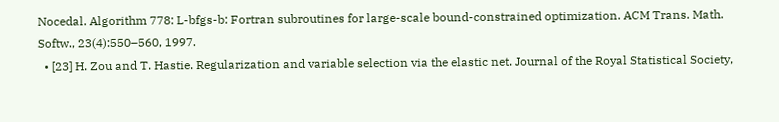Nocedal. Algorithm 778: L-bfgs-b: Fortran subroutines for large-scale bound-constrained optimization. ACM Trans. Math. Softw., 23(4):550–560, 1997.
  • [23] H. Zou and T. Hastie. Regularization and variable selection via the elastic net. Journal of the Royal Statistical Society,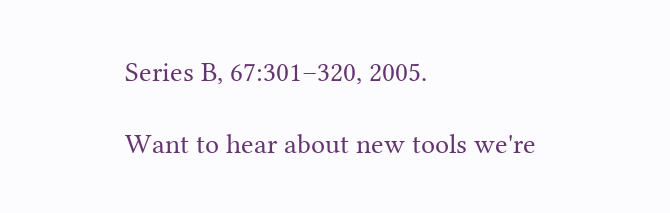Series B, 67:301–320, 2005.

Want to hear about new tools we're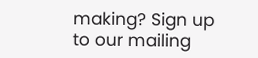making? Sign up to our mailing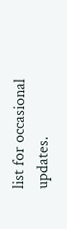list for occasional updates.